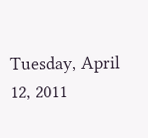Tuesday, April 12, 2011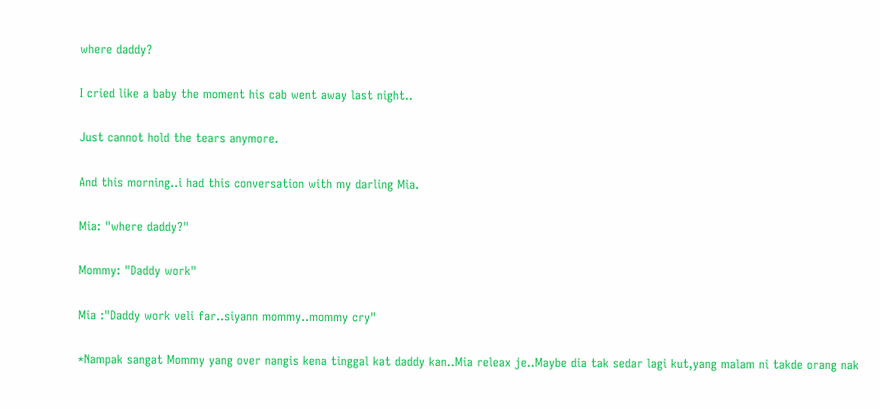where daddy?

I cried like a baby the moment his cab went away last night..

Just cannot hold the tears anymore.

And this morning..i had this conversation with my darling Mia.

Mia: "where daddy?"

Mommy: "Daddy work"

Mia :"Daddy work veli far..siyann mommy..mommy cry"

*Nampak sangat Mommy yang over nangis kena tinggal kat daddy kan..Mia releax je..Maybe dia tak sedar lagi kut,yang malam ni takde orang nak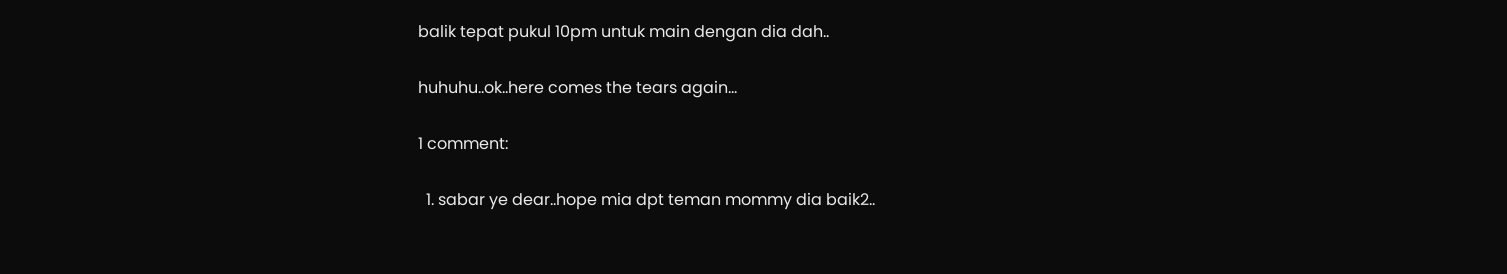balik tepat pukul 10pm untuk main dengan dia dah..

huhuhu..ok..here comes the tears again...

1 comment:

  1. sabar ye dear..hope mia dpt teman mommy dia baik2..